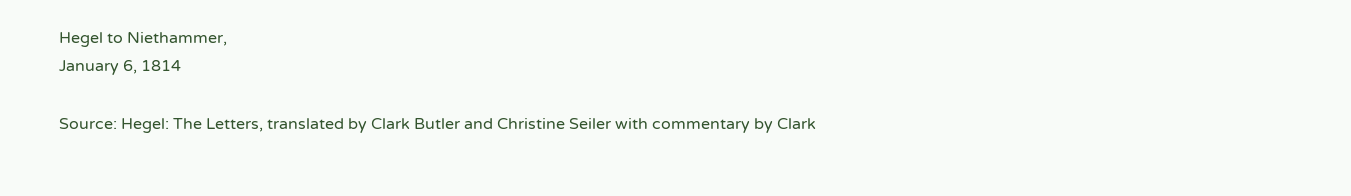Hegel to Niethammer,
January 6, 1814

Source: Hegel: The Letters, translated by Clark Butler and Christine Seiler with commentary by Clark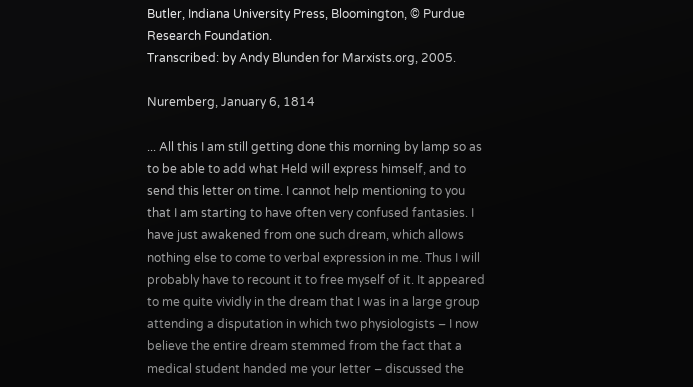Butler, Indiana University Press, Bloomington, © Purdue Research Foundation.
Transcribed: by Andy Blunden for Marxists.org, 2005.

Nuremberg, January 6, 1814

... All this I am still getting done this morning by lamp so as to be able to add what Held will express himself, and to send this letter on time. I cannot help mentioning to you that I am starting to have often very confused fantasies. I have just awakened from one such dream, which allows nothing else to come to verbal expression in me. Thus I will probably have to recount it to free myself of it. It appeared to me quite vividly in the dream that I was in a large group attending a disputation in which two physiologists – I now believe the entire dream stemmed from the fact that a medical student handed me your letter – discussed the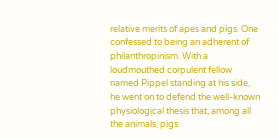relative merits of apes and pigs. One confessed to being an adherent of philanthropinism. With a loudmouthed corpulent fellow named Pippel standing at his side, he went on to defend the well-known physiological thesis that, among all the animals, pigs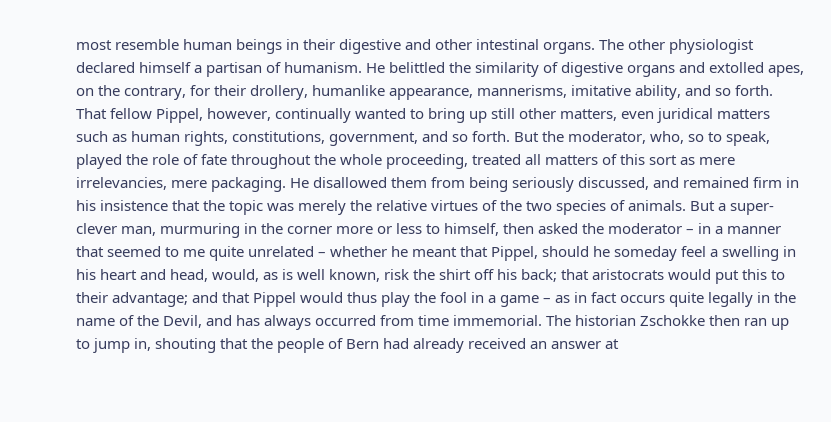most resemble human beings in their digestive and other intestinal organs. The other physiologist declared himself a partisan of humanism. He belittled the similarity of digestive organs and extolled apes, on the contrary, for their drollery, humanlike appearance, mannerisms, imitative ability, and so forth. That fellow Pippel, however, continually wanted to bring up still other matters, even juridical matters such as human rights, constitutions, government, and so forth. But the moderator, who, so to speak, played the role of fate throughout the whole proceeding, treated all matters of this sort as mere irrelevancies, mere packaging. He disallowed them from being seriously discussed, and remained firm in his insistence that the topic was merely the relative virtues of the two species of animals. But a super-clever man, murmuring in the corner more or less to himself, then asked the moderator – in a manner that seemed to me quite unrelated – whether he meant that Pippel, should he someday feel a swelling in his heart and head, would, as is well known, risk the shirt off his back; that aristocrats would put this to their advantage; and that Pippel would thus play the fool in a game – as in fact occurs quite legally in the name of the Devil, and has always occurred from time immemorial. The historian Zschokke then ran up to jump in, shouting that the people of Bern had already received an answer at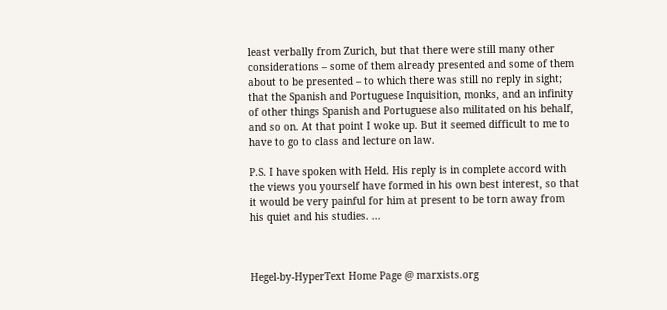least verbally from Zurich, but that there were still many other considerations – some of them already presented and some of them about to be presented – to which there was still no reply in sight; that the Spanish and Portuguese Inquisition, monks, and an infinity of other things Spanish and Portuguese also militated on his behalf, and so on. At that point I woke up. But it seemed difficult to me to have to go to class and lecture on law.

P.S. I have spoken with Held. His reply is in complete accord with the views you yourself have formed in his own best interest, so that it would be very painful for him at present to be torn away from his quiet and his studies. ...



Hegel-by-HyperText Home Page @ marxists.org